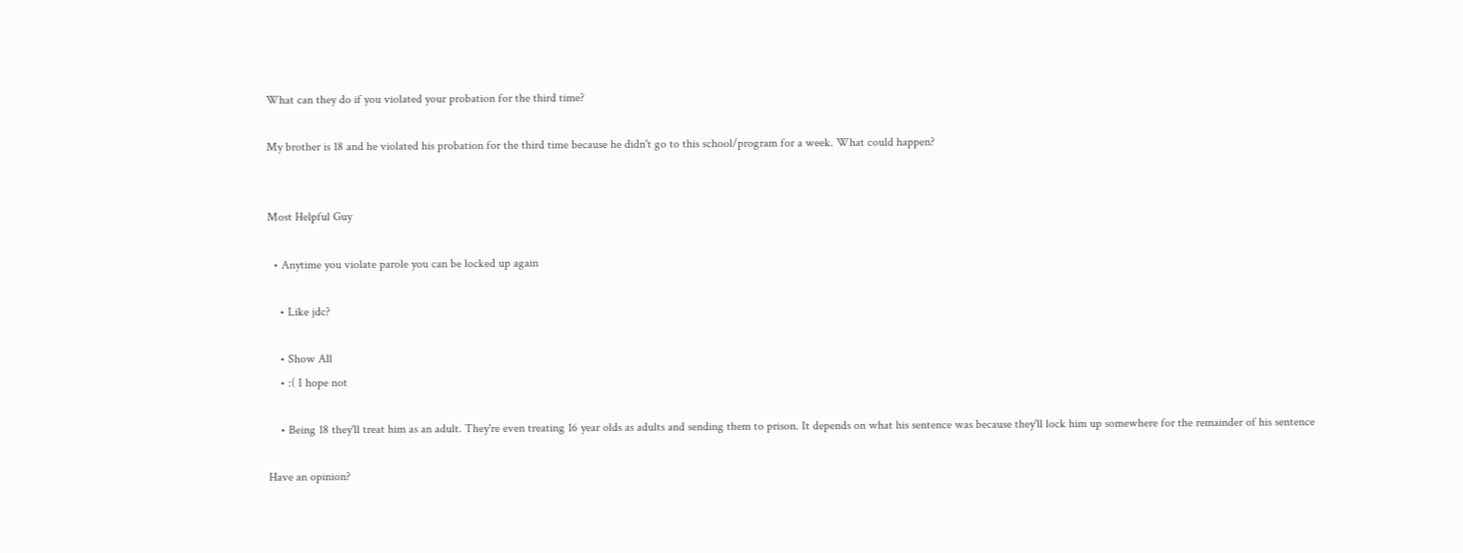What can they do if you violated your probation for the third time?

My brother is 18 and he violated his probation for the third time because he didn't go to this school/program for a week. What could happen?


Most Helpful Guy

  • Anytime you violate parole you can be locked up again

    • Like jdc?

    • Show All
    • :( I hope not

    • Being 18 they'll treat him as an adult. They're even treating 16 year olds as adults and sending them to prison. It depends on what his sentence was because they'll lock him up somewhere for the remainder of his sentence

Have an opinion?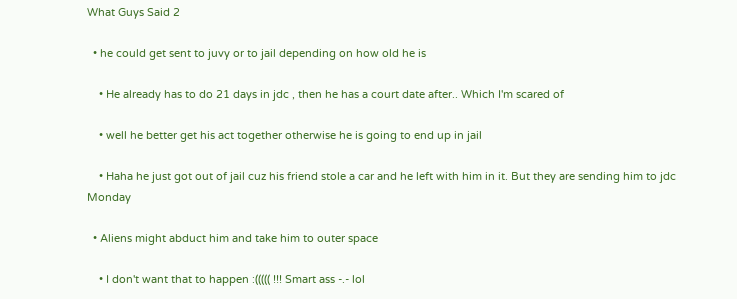What Guys Said 2

  • he could get sent to juvy or to jail depending on how old he is

    • He already has to do 21 days in jdc , then he has a court date after.. Which I'm scared of

    • well he better get his act together otherwise he is going to end up in jail

    • Haha he just got out of jail cuz his friend stole a car and he left with him in it. But they are sending him to jdc Monday

  • Aliens might abduct him and take him to outer space

    • I don't want that to happen :((((( !!! Smart ass -.- lol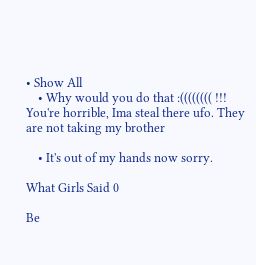• Show All
    • Why would you do that :(((((((( !!! You're horrible, Ima steal there ufo. They are not taking my brother

    • It's out of my hands now sorry.

What Girls Said 0

Be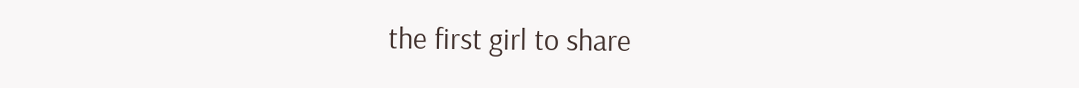the first girl to share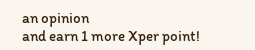an opinion
and earn 1 more Xper point!